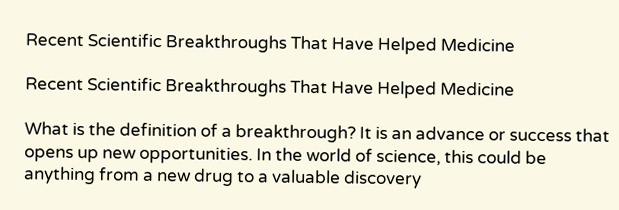Recent Scientific Breakthroughs That Have Helped Medicine

Recent Scientific Breakthroughs That Have Helped Medicine

What is the definition of a breakthrough? It is an advance or success that opens up new opportunities. In the world of science, this could be anything from a new drug to a valuable discovery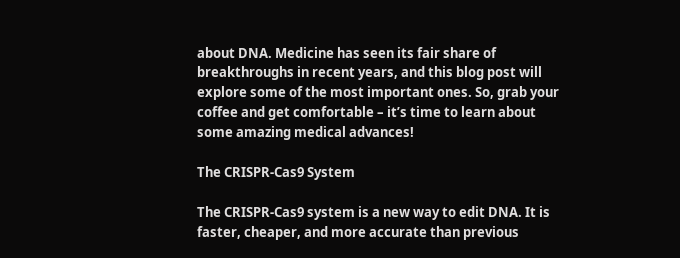about DNA. Medicine has seen its fair share of breakthroughs in recent years, and this blog post will explore some of the most important ones. So, grab your coffee and get comfortable – it’s time to learn about some amazing medical advances!

The CRISPR-Cas9 System

The CRISPR-Cas9 system is a new way to edit DNA. It is faster, cheaper, and more accurate than previous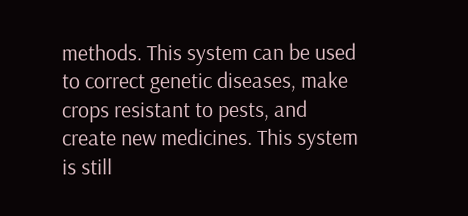methods. This system can be used to correct genetic diseases, make crops resistant to pests, and create new medicines. This system is still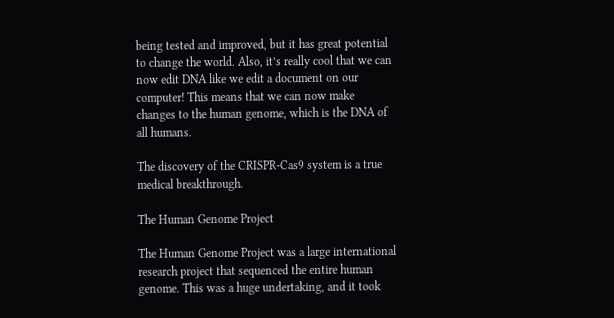being tested and improved, but it has great potential to change the world. Also, it’s really cool that we can now edit DNA like we edit a document on our computer! This means that we can now make changes to the human genome, which is the DNA of all humans.

The discovery of the CRISPR-Cas9 system is a true medical breakthrough.

The Human Genome Project

The Human Genome Project was a large international research project that sequenced the entire human genome. This was a huge undertaking, and it took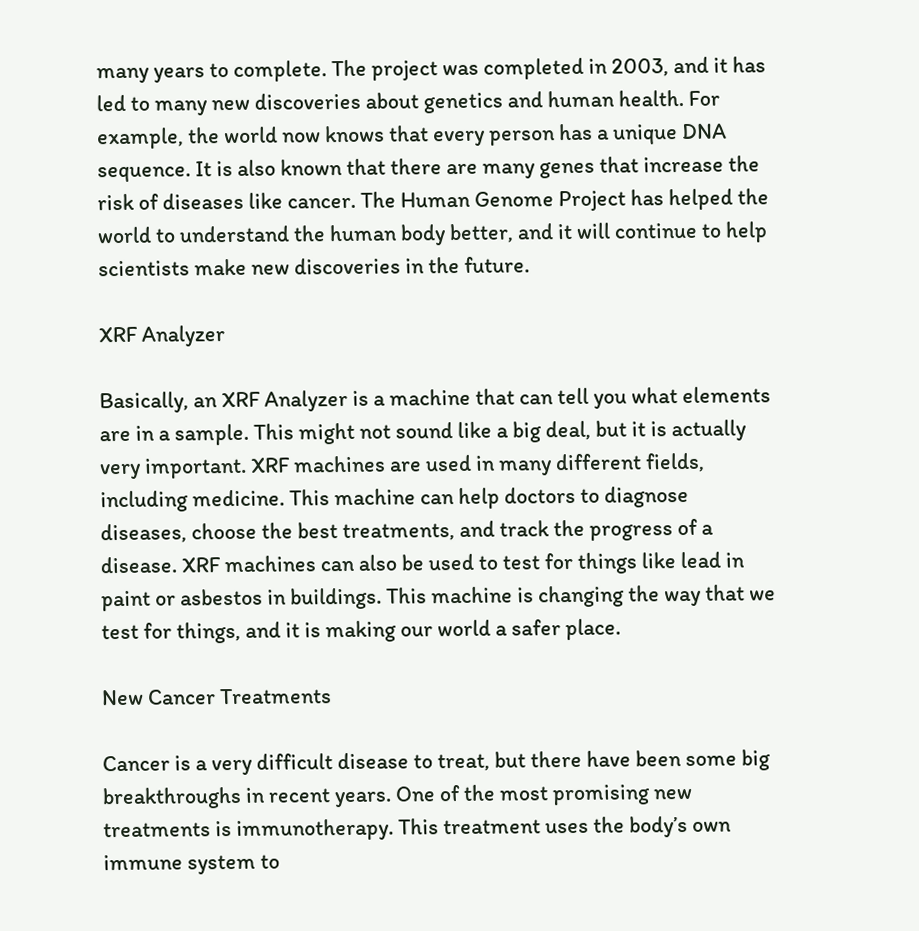many years to complete. The project was completed in 2003, and it has led to many new discoveries about genetics and human health. For example, the world now knows that every person has a unique DNA sequence. It is also known that there are many genes that increase the risk of diseases like cancer. The Human Genome Project has helped the world to understand the human body better, and it will continue to help scientists make new discoveries in the future.

XRF Analyzer

Basically, an XRF Analyzer is a machine that can tell you what elements are in a sample. This might not sound like a big deal, but it is actually very important. XRF machines are used in many different fields, including medicine. This machine can help doctors to diagnose diseases, choose the best treatments, and track the progress of a disease. XRF machines can also be used to test for things like lead in paint or asbestos in buildings. This machine is changing the way that we test for things, and it is making our world a safer place.

New Cancer Treatments

Cancer is a very difficult disease to treat, but there have been some big breakthroughs in recent years. One of the most promising new treatments is immunotherapy. This treatment uses the body’s own immune system to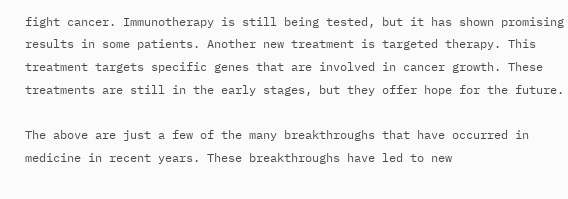fight cancer. Immunotherapy is still being tested, but it has shown promising results in some patients. Another new treatment is targeted therapy. This treatment targets specific genes that are involved in cancer growth. These treatments are still in the early stages, but they offer hope for the future.

The above are just a few of the many breakthroughs that have occurred in medicine in recent years. These breakthroughs have led to new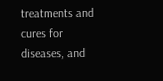treatments and cures for diseases, and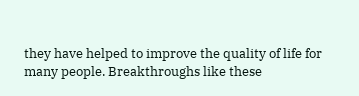they have helped to improve the quality of life for many people. Breakthroughs like these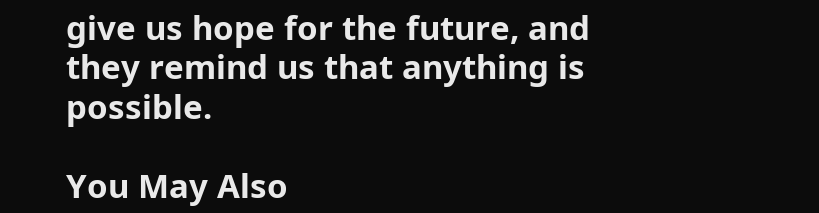give us hope for the future, and they remind us that anything is possible.

You May Also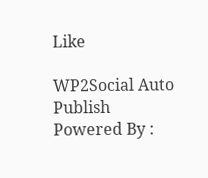Like

WP2Social Auto Publish Powered By :